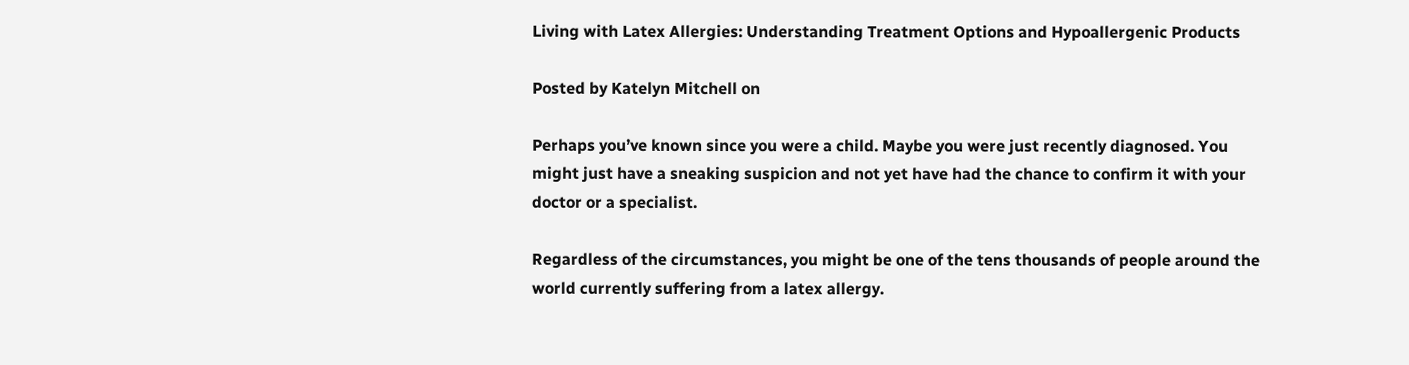Living with Latex Allergies: Understanding Treatment Options and Hypoallergenic Products

Posted by Katelyn Mitchell on

Perhaps you’ve known since you were a child. Maybe you were just recently diagnosed. You might just have a sneaking suspicion and not yet have had the chance to confirm it with your doctor or a specialist.

Regardless of the circumstances, you might be one of the tens thousands of people around the world currently suffering from a latex allergy.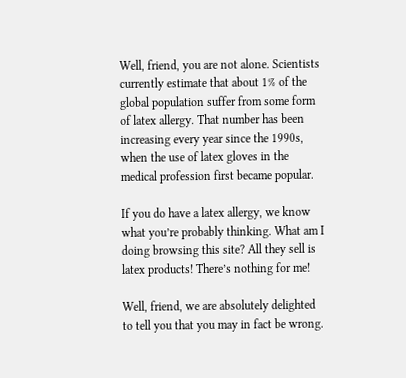Well, friend, you are not alone. Scientists currently estimate that about 1% of the global population suffer from some form of latex allergy. That number has been increasing every year since the 1990s, when the use of latex gloves in the medical profession first became popular.

If you do have a latex allergy, we know what you’re probably thinking. What am I doing browsing this site? All they sell is latex products! There’s nothing for me!

Well, friend, we are absolutely delighted to tell you that you may in fact be wrong.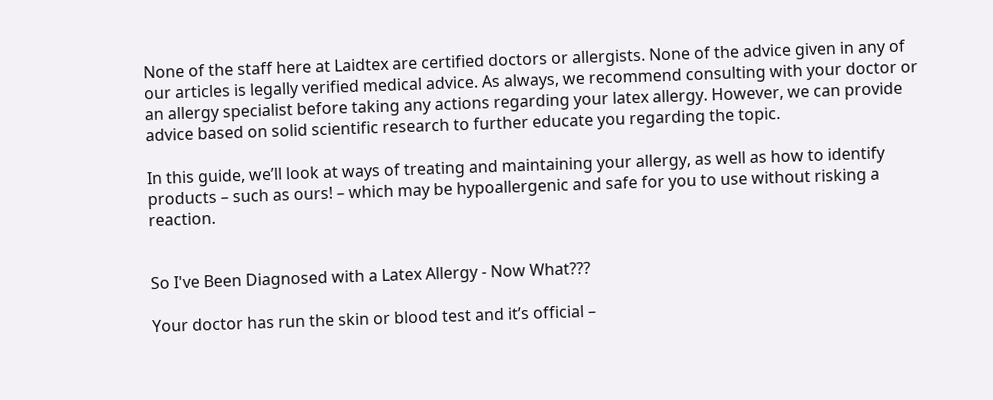None of the staff here at Laidtex are certified doctors or allergists. None of the advice given in any of our articles is legally verified medical advice. As always, we recommend consulting with your doctor or an allergy specialist before taking any actions regarding your latex allergy. However, we can provide advice based on solid scientific research to further educate you regarding the topic.

In this guide, we’ll look at ways of treating and maintaining your allergy, as well as how to identify products – such as ours! – which may be hypoallergenic and safe for you to use without risking a reaction.


So I've Been Diagnosed with a Latex Allergy - Now What???

Your doctor has run the skin or blood test and it’s official –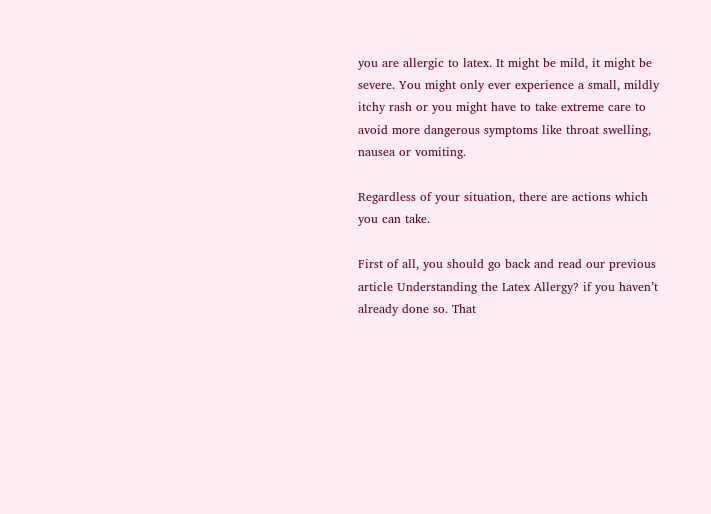you are allergic to latex. It might be mild, it might be severe. You might only ever experience a small, mildly itchy rash or you might have to take extreme care to avoid more dangerous symptoms like throat swelling, nausea or vomiting.

Regardless of your situation, there are actions which you can take.

First of all, you should go back and read our previous article Understanding the Latex Allergy? if you haven’t already done so. That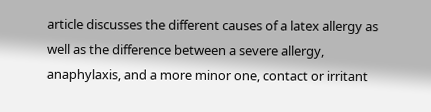article discusses the different causes of a latex allergy as well as the difference between a severe allergy, anaphylaxis, and a more minor one, contact or irritant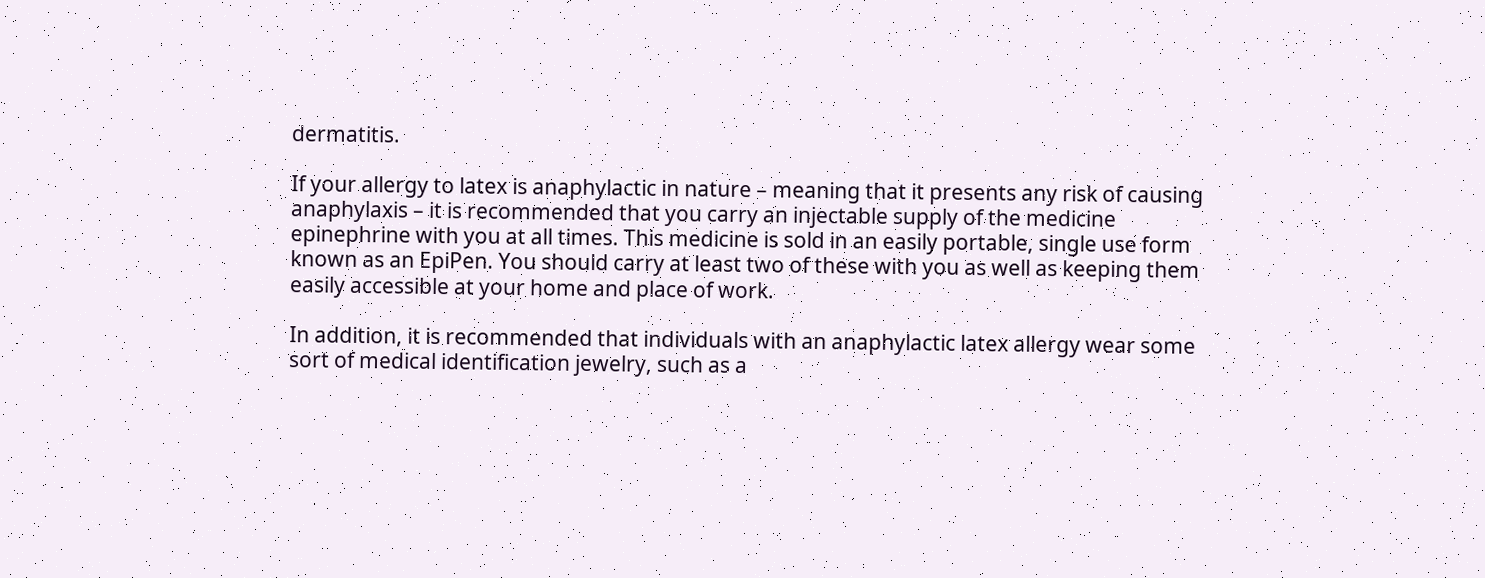dermatitis.

If your allergy to latex is anaphylactic in nature – meaning that it presents any risk of causing anaphylaxis – it is recommended that you carry an injectable supply of the medicine epinephrine with you at all times. This medicine is sold in an easily portable, single use form known as an EpiPen. You should carry at least two of these with you as well as keeping them easily accessible at your home and place of work.

In addition, it is recommended that individuals with an anaphylactic latex allergy wear some sort of medical identification jewelry, such as a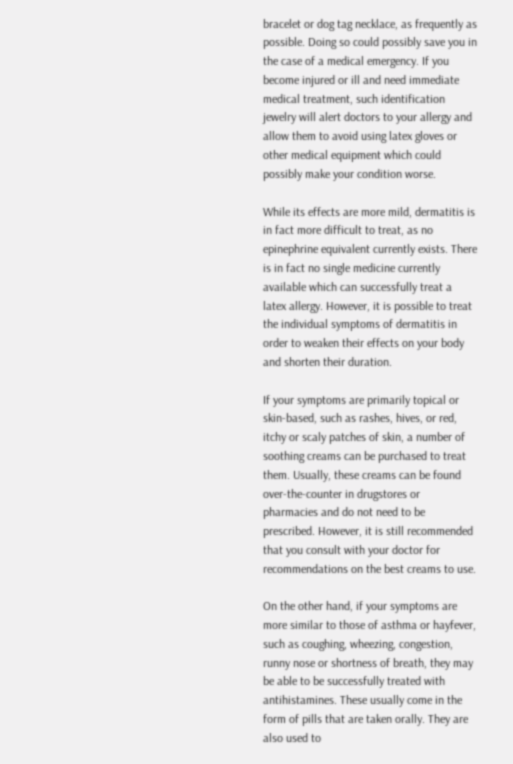bracelet or dog tag necklace, as frequently as possible. Doing so could possibly save you in the case of a medical emergency. If you become injured or ill and need immediate medical treatment, such identification jewelry will alert doctors to your allergy and allow them to avoid using latex gloves or other medical equipment which could possibly make your condition worse.

While its effects are more mild, dermatitis is in fact more difficult to treat, as no epinephrine equivalent currently exists. There is in fact no single medicine currently available which can successfully treat a latex allergy. However, it is possible to treat the individual symptoms of dermatitis in order to weaken their effects on your body and shorten their duration.

If your symptoms are primarily topical or skin-based, such as rashes, hives, or red, itchy or scaly patches of skin, a number of soothing creams can be purchased to treat them. Usually, these creams can be found over-the-counter in drugstores or pharmacies and do not need to be prescribed. However, it is still recommended that you consult with your doctor for recommendations on the best creams to use.

On the other hand, if your symptoms are more similar to those of asthma or hayfever, such as coughing, wheezing, congestion, runny nose or shortness of breath, they may be able to be successfully treated with antihistamines. These usually come in the form of pills that are taken orally. They are also used to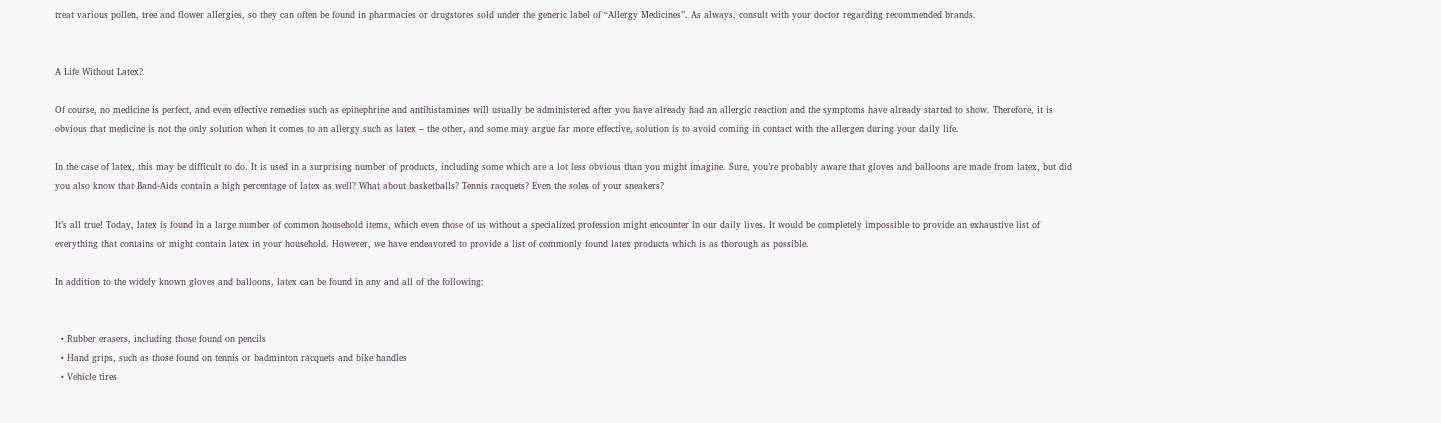treat various pollen, tree and flower allergies, so they can often be found in pharmacies or drugstores sold under the generic label of “Allergy Medicines”. As always, consult with your doctor regarding recommended brands.


A Life Without Latex?

Of course, no medicine is perfect, and even effective remedies such as epinephrine and antihistamines will usually be administered after you have already had an allergic reaction and the symptoms have already started to show. Therefore, it is obvious that medicine is not the only solution when it comes to an allergy such as latex – the other, and some may argue far more effective, solution is to avoid coming in contact with the allergen during your daily life.

In the case of latex, this may be difficult to do. It is used in a surprising number of products, including some which are a lot less obvious than you might imagine. Sure, you’re probably aware that gloves and balloons are made from latex, but did you also know that Band-Aids contain a high percentage of latex as well? What about basketballs? Tennis racquets? Even the soles of your sneakers?

It’s all true! Today, latex is found in a large number of common household items, which even those of us without a specialized profession might encounter in our daily lives. It would be completely impossible to provide an exhaustive list of everything that contains or might contain latex in your household. However, we have endeavored to provide a list of commonly found latex products which is as thorough as possible.

In addition to the widely known gloves and balloons, latex can be found in any and all of the following:


  • Rubber erasers, including those found on pencils
  • Hand grips, such as those found on tennis or badminton racquets and bike handles
  • Vehicle tires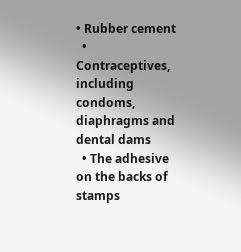• Rubber cement
  • Contraceptives, including condoms, diaphragms and dental dams
  • The adhesive on the backs of stamps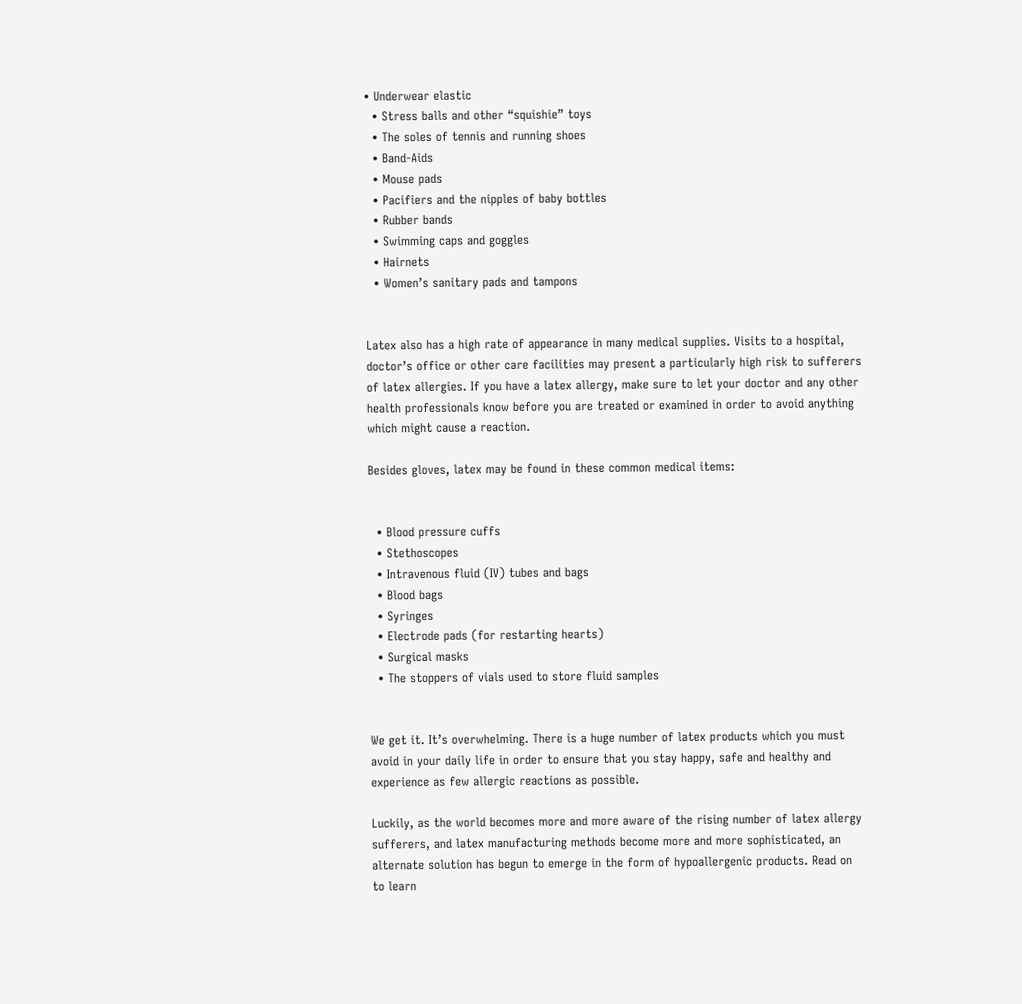• Underwear elastic
  • Stress balls and other “squishie” toys
  • The soles of tennis and running shoes
  • Band-Aids
  • Mouse pads
  • Pacifiers and the nipples of baby bottles
  • Rubber bands
  • Swimming caps and goggles
  • Hairnets
  • Women’s sanitary pads and tampons


Latex also has a high rate of appearance in many medical supplies. Visits to a hospital, doctor’s office or other care facilities may present a particularly high risk to sufferers of latex allergies. If you have a latex allergy, make sure to let your doctor and any other health professionals know before you are treated or examined in order to avoid anything which might cause a reaction.

Besides gloves, latex may be found in these common medical items:


  • Blood pressure cuffs
  • Stethoscopes
  • Intravenous fluid (IV) tubes and bags
  • Blood bags
  • Syringes
  • Electrode pads (for restarting hearts)
  • Surgical masks
  • The stoppers of vials used to store fluid samples


We get it. It’s overwhelming. There is a huge number of latex products which you must avoid in your daily life in order to ensure that you stay happy, safe and healthy and experience as few allergic reactions as possible.

Luckily, as the world becomes more and more aware of the rising number of latex allergy sufferers, and latex manufacturing methods become more and more sophisticated, an alternate solution has begun to emerge in the form of hypoallergenic products. Read on to learn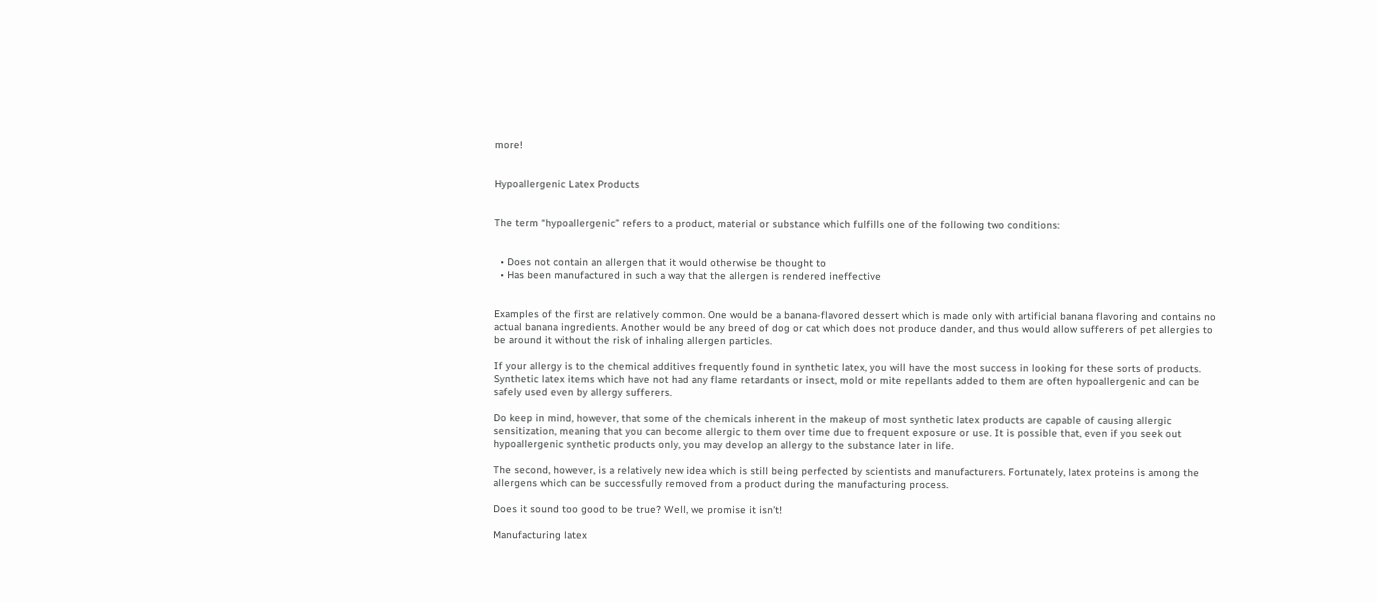more!


Hypoallergenic Latex Products


The term “hypoallergenic” refers to a product, material or substance which fulfills one of the following two conditions:


  • Does not contain an allergen that it would otherwise be thought to
  • Has been manufactured in such a way that the allergen is rendered ineffective


Examples of the first are relatively common. One would be a banana-flavored dessert which is made only with artificial banana flavoring and contains no actual banana ingredients. Another would be any breed of dog or cat which does not produce dander, and thus would allow sufferers of pet allergies to be around it without the risk of inhaling allergen particles.

If your allergy is to the chemical additives frequently found in synthetic latex, you will have the most success in looking for these sorts of products. Synthetic latex items which have not had any flame retardants or insect, mold or mite repellants added to them are often hypoallergenic and can be safely used even by allergy sufferers.

Do keep in mind, however, that some of the chemicals inherent in the makeup of most synthetic latex products are capable of causing allergic sensitization, meaning that you can become allergic to them over time due to frequent exposure or use. It is possible that, even if you seek out hypoallergenic synthetic products only, you may develop an allergy to the substance later in life.

The second, however, is a relatively new idea which is still being perfected by scientists and manufacturers. Fortunately, latex proteins is among the allergens which can be successfully removed from a product during the manufacturing process.

Does it sound too good to be true? Well, we promise it isn’t!

Manufacturing latex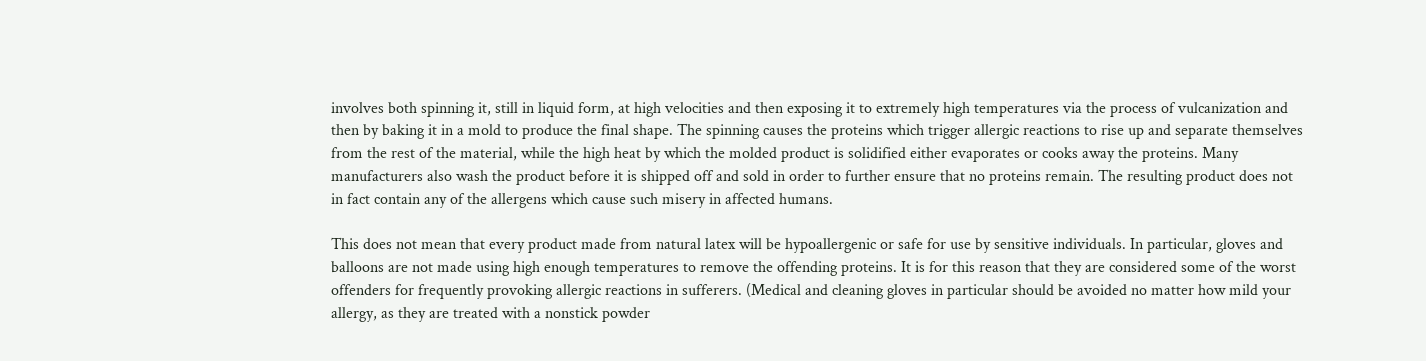involves both spinning it, still in liquid form, at high velocities and then exposing it to extremely high temperatures via the process of vulcanization and then by baking it in a mold to produce the final shape. The spinning causes the proteins which trigger allergic reactions to rise up and separate themselves from the rest of the material, while the high heat by which the molded product is solidified either evaporates or cooks away the proteins. Many manufacturers also wash the product before it is shipped off and sold in order to further ensure that no proteins remain. The resulting product does not in fact contain any of the allergens which cause such misery in affected humans.

This does not mean that every product made from natural latex will be hypoallergenic or safe for use by sensitive individuals. In particular, gloves and balloons are not made using high enough temperatures to remove the offending proteins. It is for this reason that they are considered some of the worst offenders for frequently provoking allergic reactions in sufferers. (Medical and cleaning gloves in particular should be avoided no matter how mild your allergy, as they are treated with a nonstick powder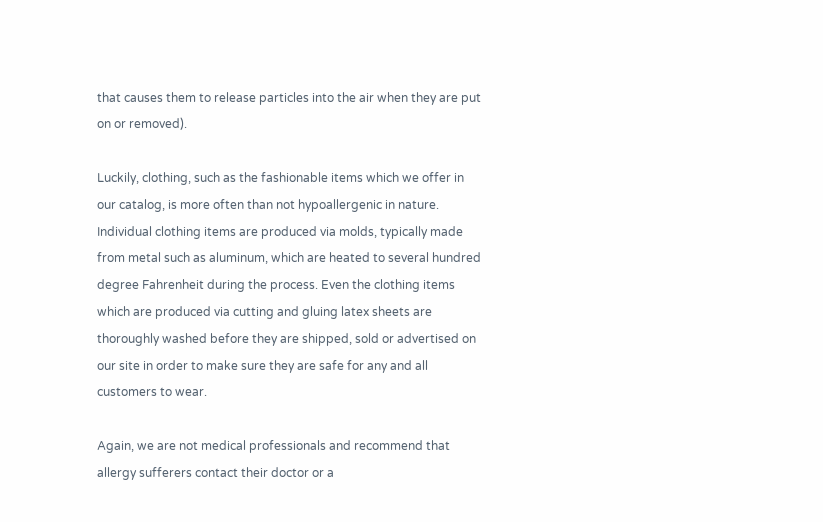that causes them to release particles into the air when they are put on or removed).

Luckily, clothing, such as the fashionable items which we offer in our catalog, is more often than not hypoallergenic in nature. Individual clothing items are produced via molds, typically made from metal such as aluminum, which are heated to several hundred degree Fahrenheit during the process. Even the clothing items which are produced via cutting and gluing latex sheets are thoroughly washed before they are shipped, sold or advertised on our site in order to make sure they are safe for any and all customers to wear.

Again, we are not medical professionals and recommend that allergy sufferers contact their doctor or a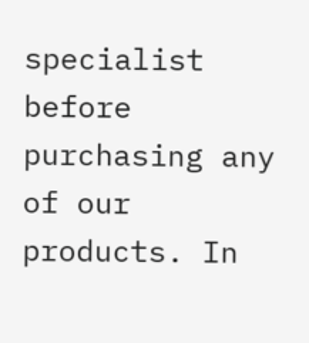specialist before purchasing any of our products. In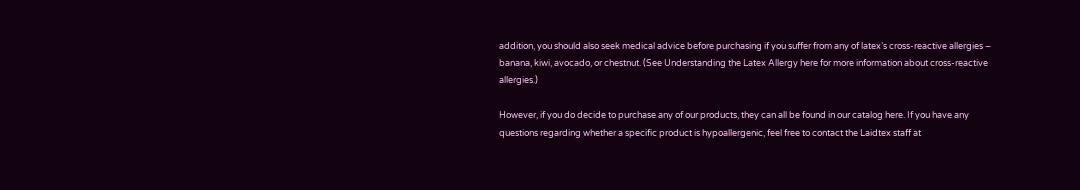addition, you should also seek medical advice before purchasing if you suffer from any of latex’s cross-reactive allergies – banana, kiwi, avocado, or chestnut. (See Understanding the Latex Allergy here for more information about cross-reactive allergies.)

However, if you do decide to purchase any of our products, they can all be found in our catalog here. If you have any questions regarding whether a specific product is hypoallergenic, feel free to contact the Laidtex staff at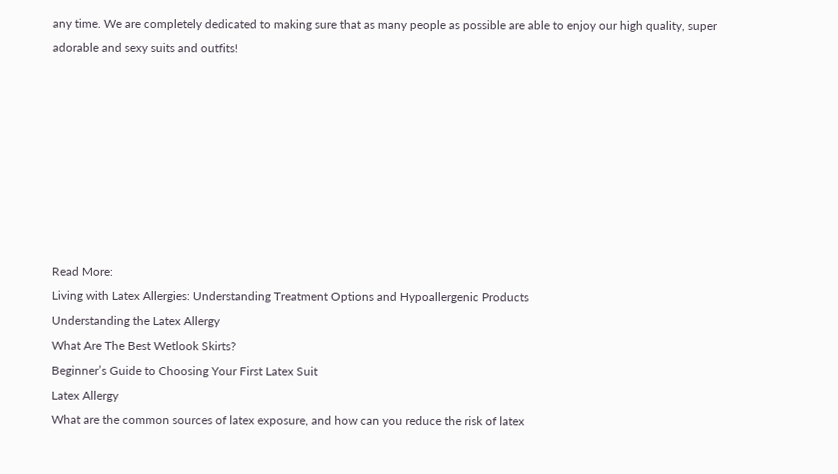any time. We are completely dedicated to making sure that as many people as possible are able to enjoy our high quality, super adorable and sexy suits and outfits!








Read More:
Living with Latex Allergies: Understanding Treatment Options and Hypoallergenic Products
Understanding the Latex Allergy
What Are The Best Wetlook Skirts?
Beginner’s Guide to Choosing Your First Latex Suit
Latex Allergy
What are the common sources of latex exposure, and how can you reduce the risk of latex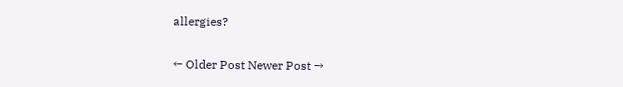allergies?

← Older Post Newer Post →